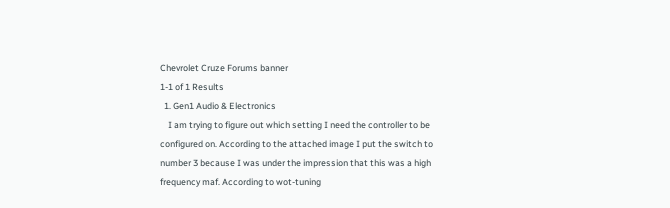Chevrolet Cruze Forums banner
1-1 of 1 Results
  1. Gen1 Audio & Electronics
    I am trying to figure out which setting I need the controller to be configured on. According to the attached image I put the switch to number 3 because I was under the impression that this was a high frequency maf. According to wot-tuning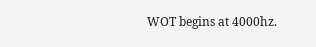WOT begins at 4000hz.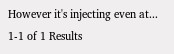However it's injecting even at...
1-1 of 1 Results